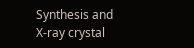Synthesis and X-ray crystal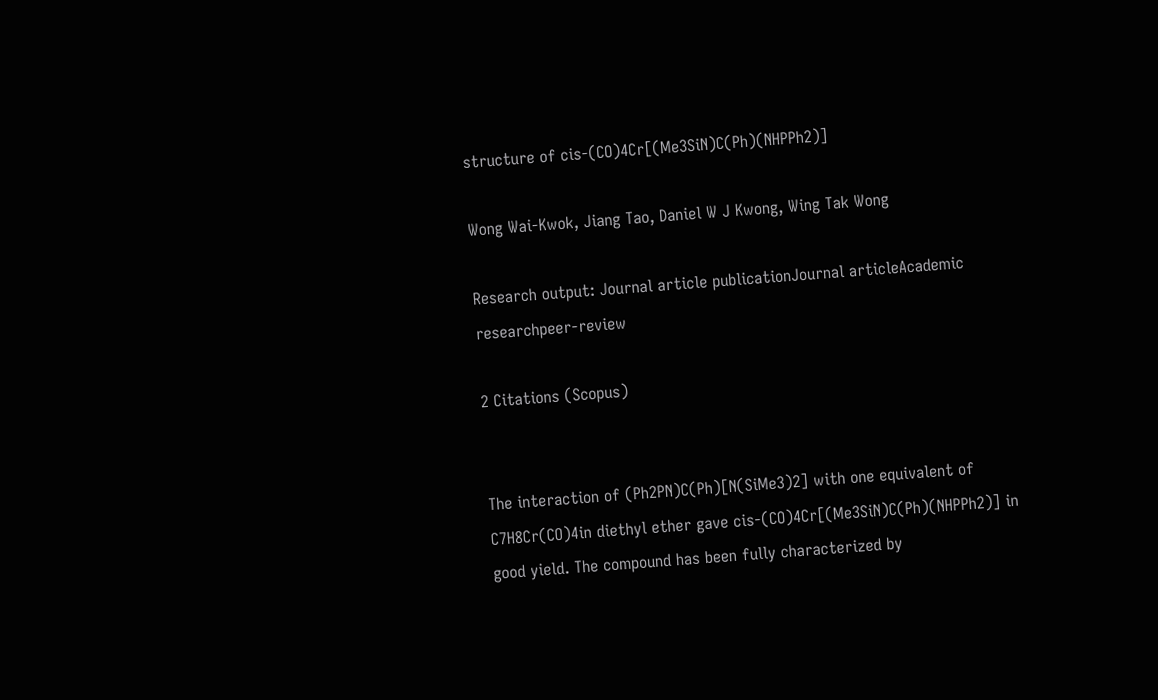structure of cis-(CO)4Cr[(Me3SiN)C(Ph)(NHPPh2)]

Wong Wai-Kwok, Jiang Tao, Daniel W J Kwong, Wing Tak Wong

Research output: Journal article publicationJournal articleAcademic researchpeer-review

2 Citations (Scopus)


The interaction of (Ph2PN)C(Ph)[N(SiMe3)2] with one equivalent of C7H8Cr(CO)4in diethyl ether gave cis-(CO)4Cr[(Me3SiN)C(Ph)(NHPPh2)] in good yield. The compound has been fully characterized by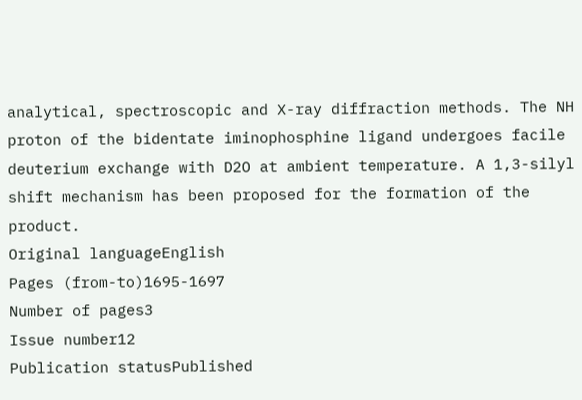analytical, spectroscopic and X-ray diffraction methods. The NH proton of the bidentate iminophosphine ligand undergoes facile deuterium exchange with D2O at ambient temperature. A 1,3-silyl shift mechanism has been proposed for the formation of the product.
Original languageEnglish
Pages (from-to)1695-1697
Number of pages3
Issue number12
Publication statusPublished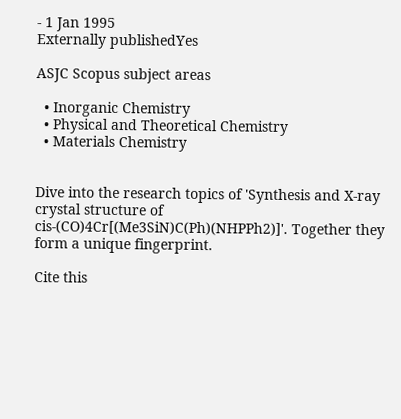- 1 Jan 1995
Externally publishedYes

ASJC Scopus subject areas

  • Inorganic Chemistry
  • Physical and Theoretical Chemistry
  • Materials Chemistry


Dive into the research topics of 'Synthesis and X-ray crystal structure of cis-(CO)4Cr[(Me3SiN)C(Ph)(NHPPh2)]'. Together they form a unique fingerprint.

Cite this